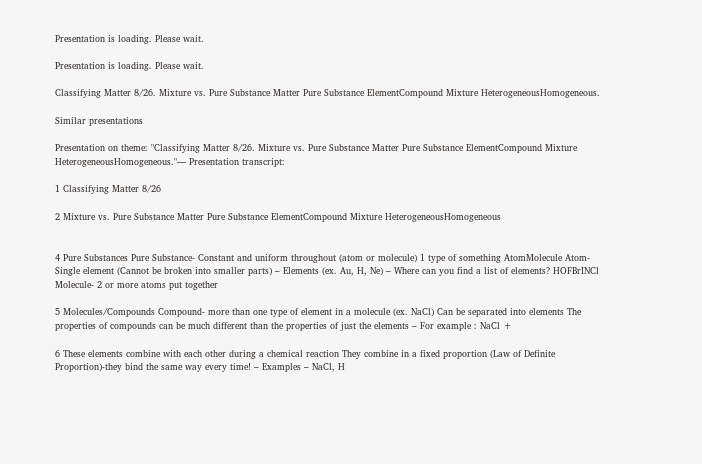Presentation is loading. Please wait.

Presentation is loading. Please wait.

Classifying Matter 8/26. Mixture vs. Pure Substance Matter Pure Substance ElementCompound Mixture HeterogeneousHomogeneous.

Similar presentations

Presentation on theme: "Classifying Matter 8/26. Mixture vs. Pure Substance Matter Pure Substance ElementCompound Mixture HeterogeneousHomogeneous."— Presentation transcript:

1 Classifying Matter 8/26

2 Mixture vs. Pure Substance Matter Pure Substance ElementCompound Mixture HeterogeneousHomogeneous


4 Pure Substances Pure Substance- Constant and uniform throughout (atom or molecule) 1 type of something AtomMolecule Atom- Single element (Cannot be broken into smaller parts) – Elements (ex. Au, H, Ne) – Where can you find a list of elements? HOFBrINCl Molecule- 2 or more atoms put together

5 Molecules/Compounds Compound- more than one type of element in a molecule (ex. NaCl) Can be separated into elements The properties of compounds can be much different than the properties of just the elements – For example : NaCl +

6 These elements combine with each other during a chemical reaction They combine in a fixed proportion (Law of Definite Proportion)-they bind the same way every time! – Examples – NaCl, H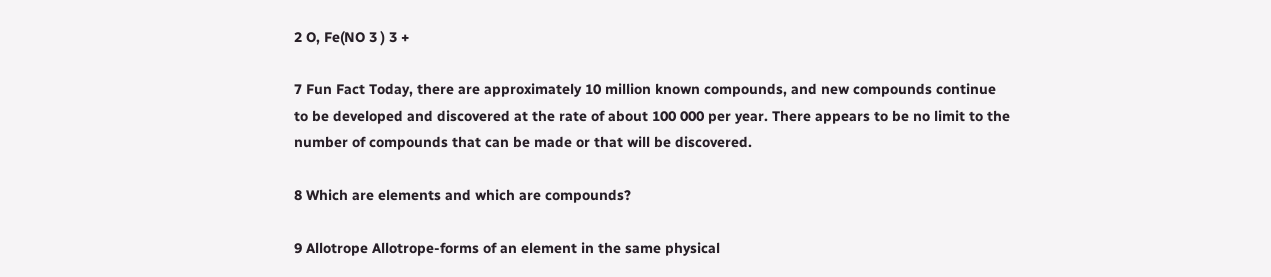2 O, Fe(NO 3 ) 3 +

7 Fun Fact Today, there are approximately 10 million known compounds, and new compounds continue to be developed and discovered at the rate of about 100 000 per year. There appears to be no limit to the number of compounds that can be made or that will be discovered.

8 Which are elements and which are compounds?

9 Allotrope Allotrope-forms of an element in the same physical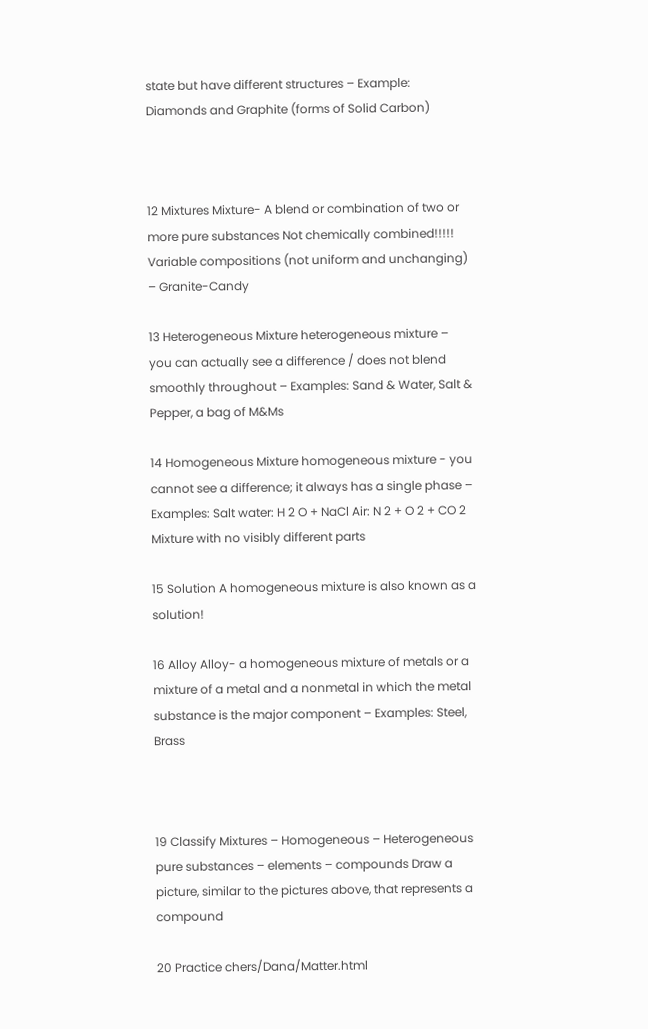state but have different structures – Example: Diamonds and Graphite (forms of Solid Carbon)



12 Mixtures Mixture- A blend or combination of two or more pure substances Not chemically combined!!!!! Variable compositions (not uniform and unchanging) – Granite-Candy

13 Heterogeneous Mixture heterogeneous mixture – you can actually see a difference / does not blend smoothly throughout – Examples: Sand & Water, Salt & Pepper, a bag of M&Ms

14 Homogeneous Mixture homogeneous mixture - you cannot see a difference; it always has a single phase – Examples: Salt water: H 2 O + NaCl Air: N 2 + O 2 + CO 2 Mixture with no visibly different parts

15 Solution A homogeneous mixture is also known as a solution!

16 Alloy Alloy- a homogeneous mixture of metals or a mixture of a metal and a nonmetal in which the metal substance is the major component – Examples: Steel, Brass



19 Classify Mixtures – Homogeneous – Heterogeneous pure substances – elements – compounds Draw a picture, similar to the pictures above, that represents a compound

20 Practice chers/Dana/Matter.html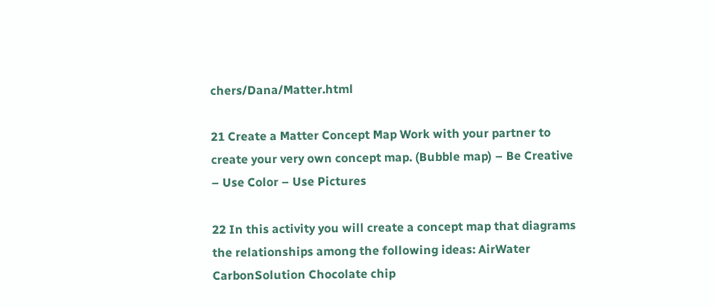chers/Dana/Matter.html

21 Create a Matter Concept Map Work with your partner to create your very own concept map. (Bubble map) – Be Creative – Use Color – Use Pictures

22 In this activity you will create a concept map that diagrams the relationships among the following ideas: AirWater CarbonSolution Chocolate chip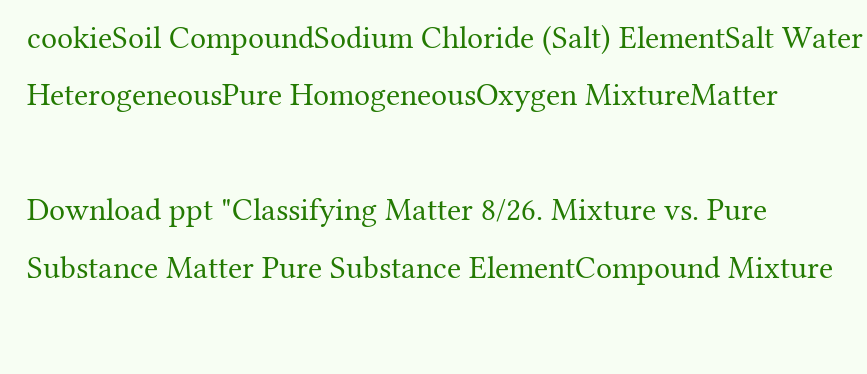cookieSoil CompoundSodium Chloride (Salt) ElementSalt Water HeterogeneousPure HomogeneousOxygen MixtureMatter

Download ppt "Classifying Matter 8/26. Mixture vs. Pure Substance Matter Pure Substance ElementCompound Mixture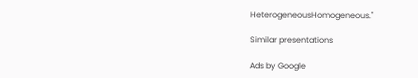HeterogeneousHomogeneous."

Similar presentations

Ads by Google